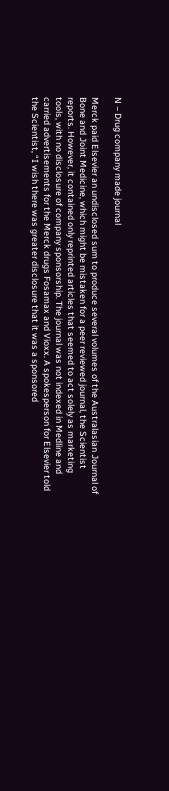N – Drug company made journal

Merck paid Elsevier an undisclosed sum to produce several volumes of the Australasian Journal of Bone and Joint Medicine, which might be mistaken for a peer reviewed journal, the Scientist reports. However, it contained only reprinted articles that seemed to act solely as marketing tools, with no disclosure of company sponsorship. The journal was not indexed in Medline and carried advertisements for the Merck drugs Fosamax and Vioxx. A spokesperson for Elsevier told the Scientist, “I wish there was greater disclosure that it was a sponsored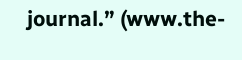journal.” (www.the-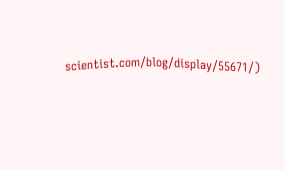scientist.com/blog/display/55671/)